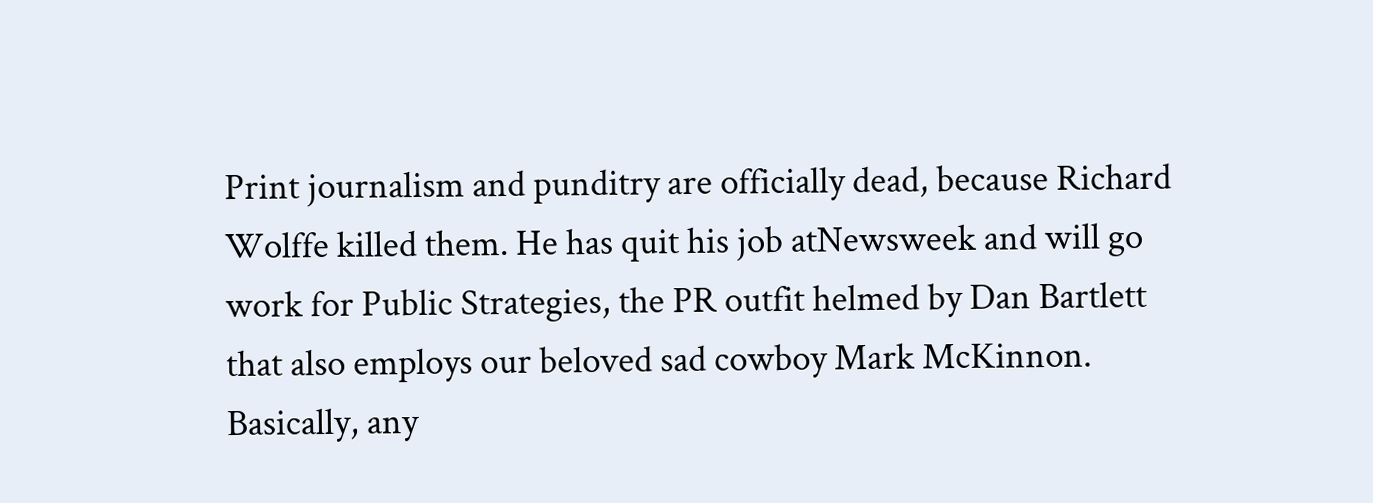Print journalism and punditry are officially dead, because Richard Wolffe killed them. He has quit his job atNewsweek and will go work for Public Strategies, the PR outfit helmed by Dan Bartlett that also employs our beloved sad cowboy Mark McKinnon. Basically, any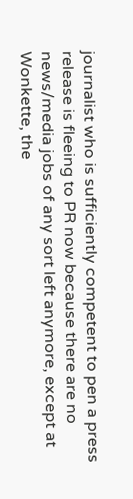journalist who is sufficiently competent to pen a press release is fleeing to PR now because there are no news/media jobs of any sort left anymore, except at Wonkette, the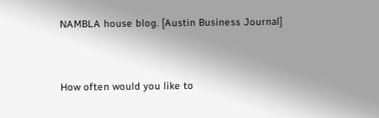NAMBLA house blog. [Austin Business Journal]


How often would you like to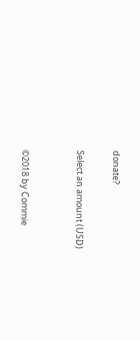donate?

Select an amount (USD)


©2018 by Commie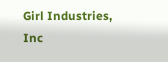Girl Industries, Inc